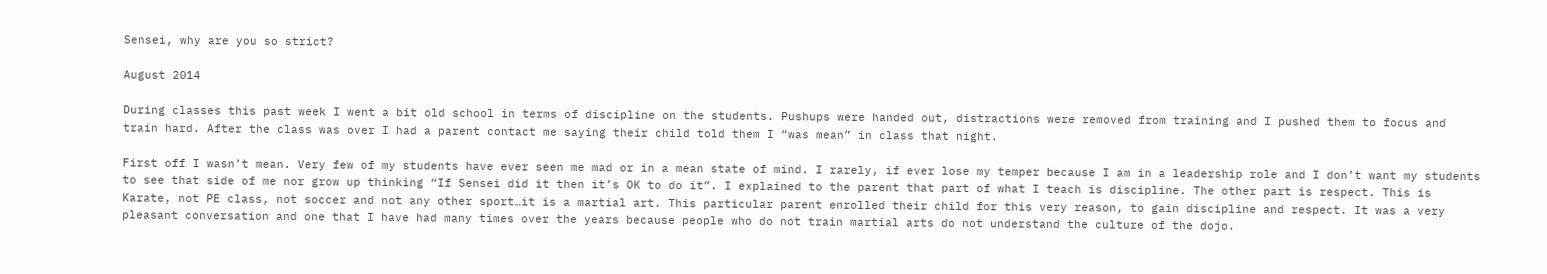Sensei, why are you so strict?

August 2014

During classes this past week I went a bit old school in terms of discipline on the students. Pushups were handed out, distractions were removed from training and I pushed them to focus and train hard. After the class was over I had a parent contact me saying their child told them I “was mean” in class that night.

First off I wasn’t mean. Very few of my students have ever seen me mad or in a mean state of mind. I rarely, if ever lose my temper because I am in a leadership role and I don’t want my students to see that side of me nor grow up thinking “If Sensei did it then it’s OK to do it”. I explained to the parent that part of what I teach is discipline. The other part is respect. This is Karate, not PE class, not soccer and not any other sport…it is a martial art. This particular parent enrolled their child for this very reason, to gain discipline and respect. It was a very pleasant conversation and one that I have had many times over the years because people who do not train martial arts do not understand the culture of the dojo.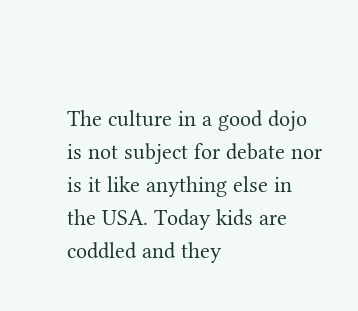The culture in a good dojo is not subject for debate nor is it like anything else in the USA. Today kids are coddled and they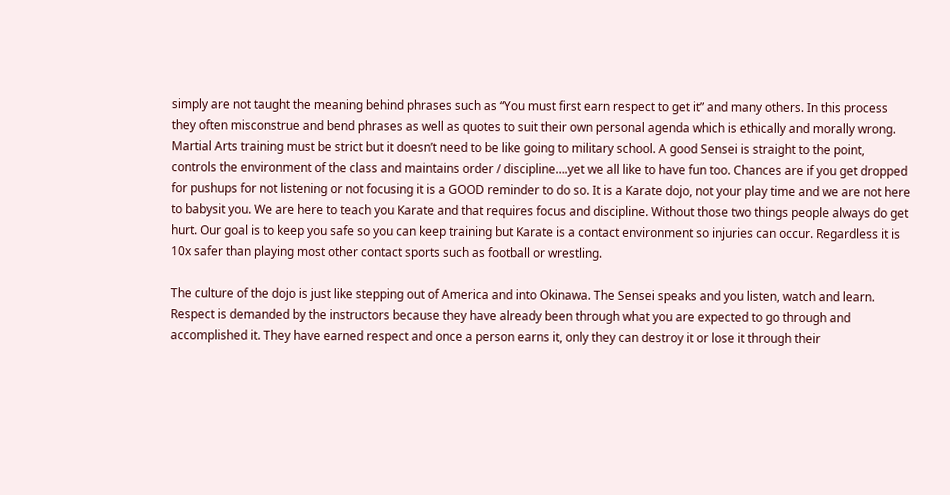simply are not taught the meaning behind phrases such as “You must first earn respect to get it” and many others. In this process they often misconstrue and bend phrases as well as quotes to suit their own personal agenda which is ethically and morally wrong. Martial Arts training must be strict but it doesn’t need to be like going to military school. A good Sensei is straight to the point, controls the environment of the class and maintains order / discipline….yet we all like to have fun too. Chances are if you get dropped for pushups for not listening or not focusing it is a GOOD reminder to do so. It is a Karate dojo, not your play time and we are not here to babysit you. We are here to teach you Karate and that requires focus and discipline. Without those two things people always do get hurt. Our goal is to keep you safe so you can keep training but Karate is a contact environment so injuries can occur. Regardless it is 10x safer than playing most other contact sports such as football or wrestling.

The culture of the dojo is just like stepping out of America and into Okinawa. The Sensei speaks and you listen, watch and learn. Respect is demanded by the instructors because they have already been through what you are expected to go through and accomplished it. They have earned respect and once a person earns it, only they can destroy it or lose it through their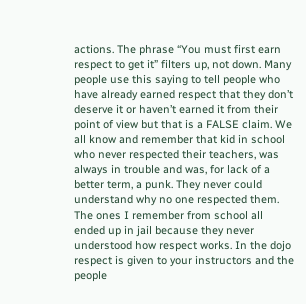actions. The phrase “You must first earn respect to get it” filters up, not down. Many people use this saying to tell people who have already earned respect that they don’t deserve it or haven’t earned it from their point of view but that is a FALSE claim. We all know and remember that kid in school who never respected their teachers, was always in trouble and was, for lack of a better term, a punk. They never could understand why no one respected them. The ones I remember from school all ended up in jail because they never understood how respect works. In the dojo respect is given to your instructors and the people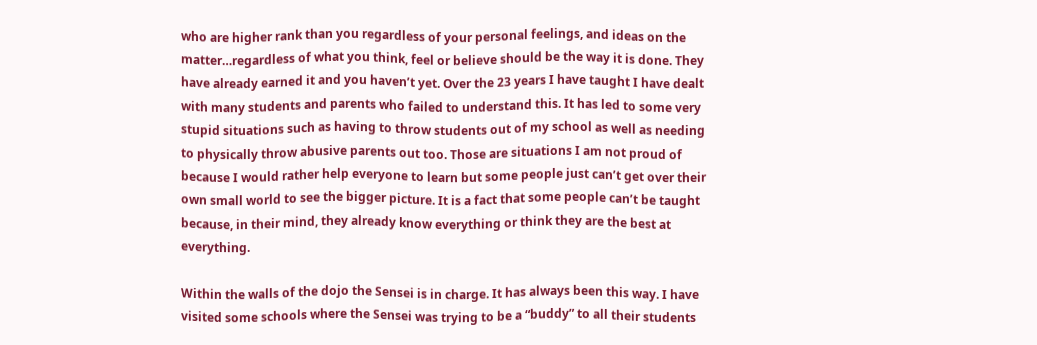who are higher rank than you regardless of your personal feelings, and ideas on the matter…regardless of what you think, feel or believe should be the way it is done. They have already earned it and you haven’t yet. Over the 23 years I have taught I have dealt with many students and parents who failed to understand this. It has led to some very stupid situations such as having to throw students out of my school as well as needing to physically throw abusive parents out too. Those are situations I am not proud of because I would rather help everyone to learn but some people just can’t get over their own small world to see the bigger picture. It is a fact that some people can’t be taught because, in their mind, they already know everything or think they are the best at everything.

Within the walls of the dojo the Sensei is in charge. It has always been this way. I have visited some schools where the Sensei was trying to be a “buddy” to all their students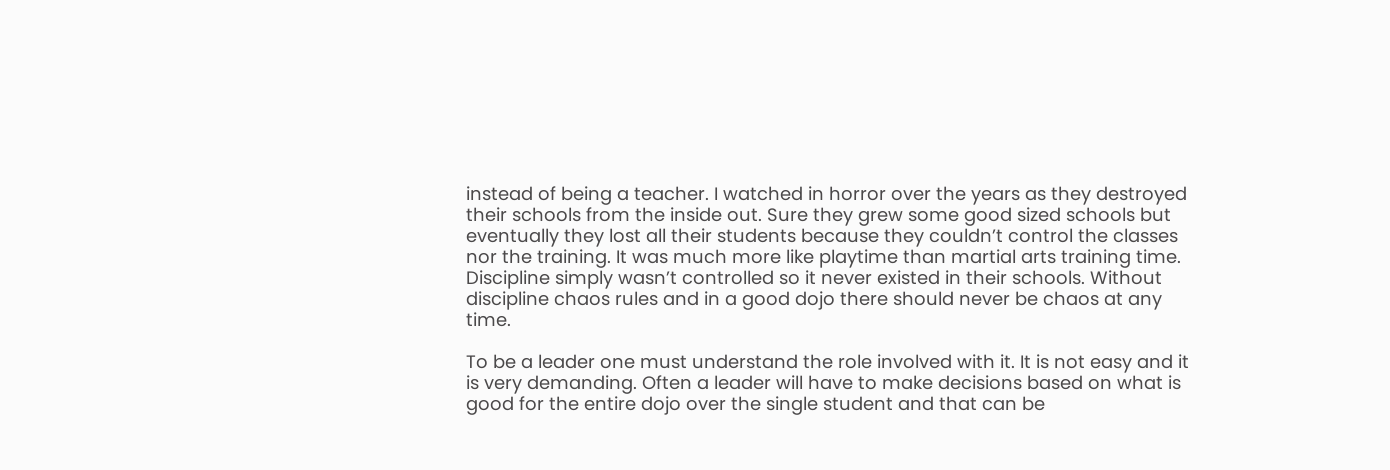instead of being a teacher. I watched in horror over the years as they destroyed their schools from the inside out. Sure they grew some good sized schools but eventually they lost all their students because they couldn’t control the classes nor the training. It was much more like playtime than martial arts training time. Discipline simply wasn’t controlled so it never existed in their schools. Without discipline chaos rules and in a good dojo there should never be chaos at any time.

To be a leader one must understand the role involved with it. It is not easy and it is very demanding. Often a leader will have to make decisions based on what is good for the entire dojo over the single student and that can be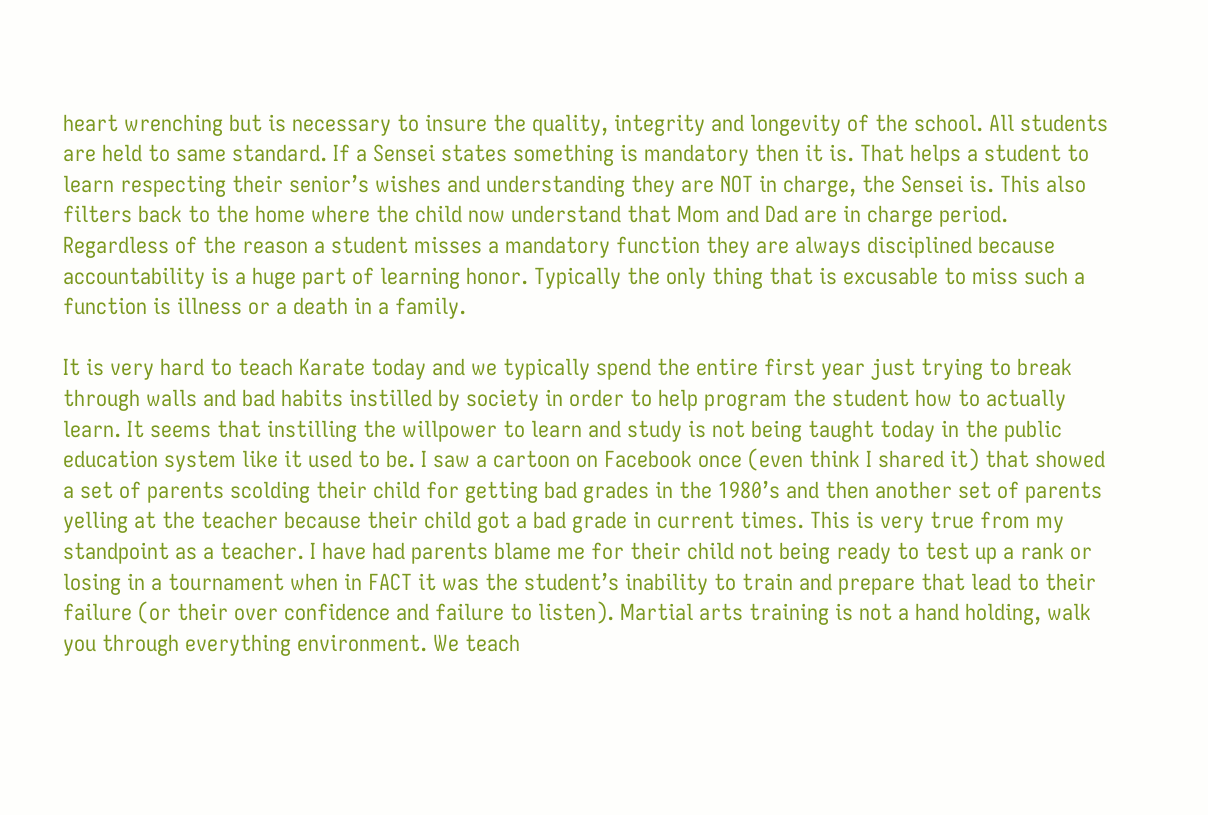heart wrenching but is necessary to insure the quality, integrity and longevity of the school. All students are held to same standard. If a Sensei states something is mandatory then it is. That helps a student to learn respecting their senior’s wishes and understanding they are NOT in charge, the Sensei is. This also filters back to the home where the child now understand that Mom and Dad are in charge period. Regardless of the reason a student misses a mandatory function they are always disciplined because accountability is a huge part of learning honor. Typically the only thing that is excusable to miss such a function is illness or a death in a family.

It is very hard to teach Karate today and we typically spend the entire first year just trying to break through walls and bad habits instilled by society in order to help program the student how to actually learn. It seems that instilling the willpower to learn and study is not being taught today in the public education system like it used to be. I saw a cartoon on Facebook once (even think I shared it) that showed a set of parents scolding their child for getting bad grades in the 1980’s and then another set of parents yelling at the teacher because their child got a bad grade in current times. This is very true from my standpoint as a teacher. I have had parents blame me for their child not being ready to test up a rank or losing in a tournament when in FACT it was the student’s inability to train and prepare that lead to their failure (or their over confidence and failure to listen). Martial arts training is not a hand holding, walk you through everything environment. We teach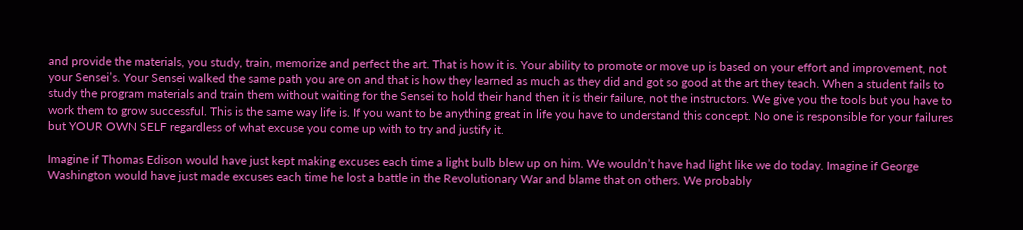and provide the materials, you study, train, memorize and perfect the art. That is how it is. Your ability to promote or move up is based on your effort and improvement, not your Sensei’s. Your Sensei walked the same path you are on and that is how they learned as much as they did and got so good at the art they teach. When a student fails to study the program materials and train them without waiting for the Sensei to hold their hand then it is their failure, not the instructors. We give you the tools but you have to work them to grow successful. This is the same way life is. If you want to be anything great in life you have to understand this concept. No one is responsible for your failures but YOUR OWN SELF regardless of what excuse you come up with to try and justify it.

Imagine if Thomas Edison would have just kept making excuses each time a light bulb blew up on him. We wouldn’t have had light like we do today. Imagine if George Washington would have just made excuses each time he lost a battle in the Revolutionary War and blame that on others. We probably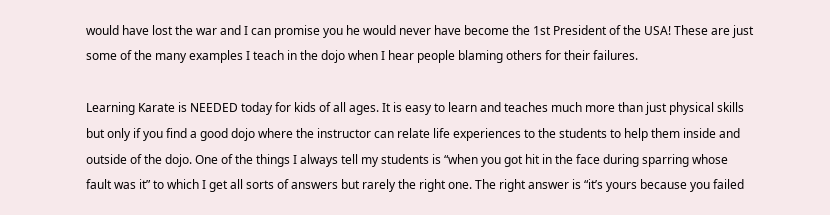would have lost the war and I can promise you he would never have become the 1st President of the USA! These are just some of the many examples I teach in the dojo when I hear people blaming others for their failures.

Learning Karate is NEEDED today for kids of all ages. It is easy to learn and teaches much more than just physical skills but only if you find a good dojo where the instructor can relate life experiences to the students to help them inside and outside of the dojo. One of the things I always tell my students is “when you got hit in the face during sparring whose fault was it” to which I get all sorts of answers but rarely the right one. The right answer is “it’s yours because you failed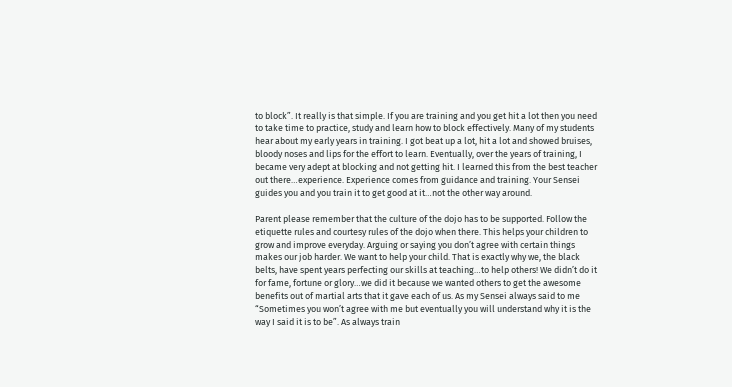to block”. It really is that simple. If you are training and you get hit a lot then you need to take time to practice, study and learn how to block effectively. Many of my students hear about my early years in training. I got beat up a lot, hit a lot and showed bruises, bloody noses and lips for the effort to learn. Eventually, over the years of training, I became very adept at blocking and not getting hit. I learned this from the best teacher out there…experience. Experience comes from guidance and training. Your Sensei guides you and you train it to get good at it…not the other way around.

Parent please remember that the culture of the dojo has to be supported. Follow the etiquette rules and courtesy rules of the dojo when there. This helps your children to grow and improve everyday. Arguing or saying you don’t agree with certain things makes our job harder. We want to help your child. That is exactly why we, the black belts, have spent years perfecting our skills at teaching…to help others! We didn’t do it for fame, fortune or glory…we did it because we wanted others to get the awesome benefits out of martial arts that it gave each of us. As my Sensei always said to me “Sometimes you won’t agree with me but eventually you will understand why it is the way I said it is to be”. As always train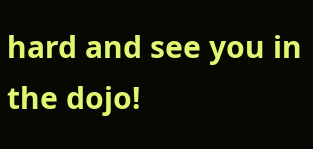hard and see you in the dojo!